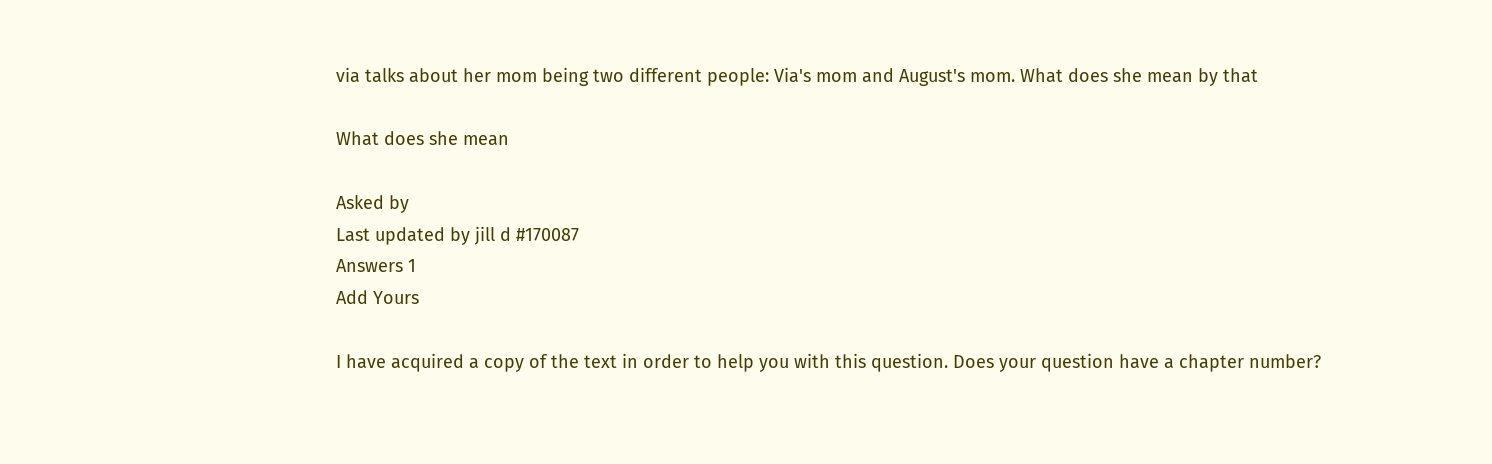via talks about her mom being two different people: Via's mom and August's mom. What does she mean by that

What does she mean

Asked by
Last updated by jill d #170087
Answers 1
Add Yours

I have acquired a copy of the text in order to help you with this question. Does your question have a chapter number?